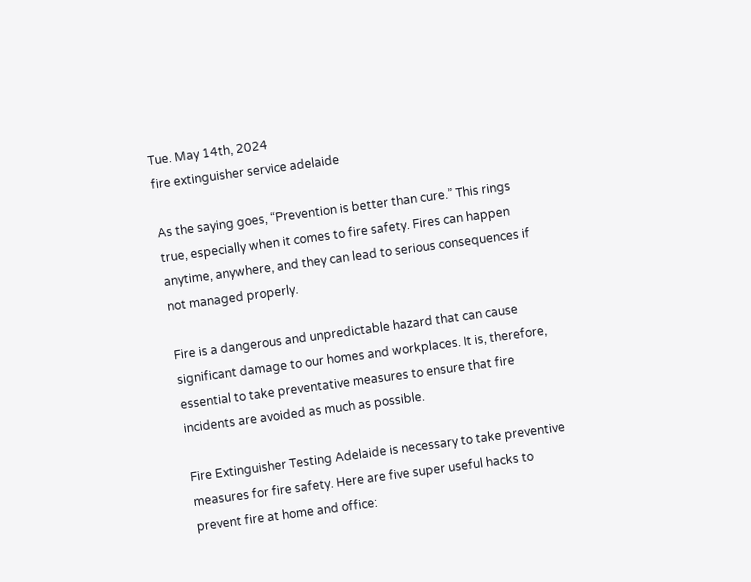Tue. May 14th, 2024
fire extinguisher service adelaide

As the saying goes, “Prevention is better than cure.” This rings true, especially when it comes to fire safety. Fires can happen anytime, anywhere, and they can lead to serious consequences if not managed properly.

Fire is a dangerous and unpredictable hazard that can cause significant damage to our homes and workplaces. It is, therefore, essential to take preventative measures to ensure that fire incidents are avoided as much as possible.

Fire Extinguisher Testing Adelaide is necessary to take preventive measures for fire safety. Here are five super useful hacks to prevent fire at home and office: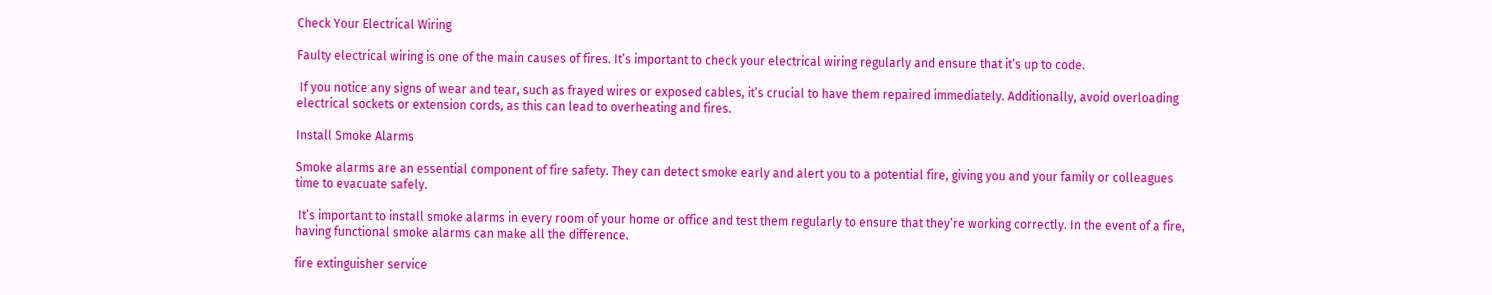Check Your Electrical Wiring

Faulty electrical wiring is one of the main causes of fires. It’s important to check your electrical wiring regularly and ensure that it’s up to code.

 If you notice any signs of wear and tear, such as frayed wires or exposed cables, it’s crucial to have them repaired immediately. Additionally, avoid overloading electrical sockets or extension cords, as this can lead to overheating and fires.

Install Smoke Alarms

Smoke alarms are an essential component of fire safety. They can detect smoke early and alert you to a potential fire, giving you and your family or colleagues time to evacuate safely.

 It’s important to install smoke alarms in every room of your home or office and test them regularly to ensure that they’re working correctly. In the event of a fire, having functional smoke alarms can make all the difference.

fire extinguisher service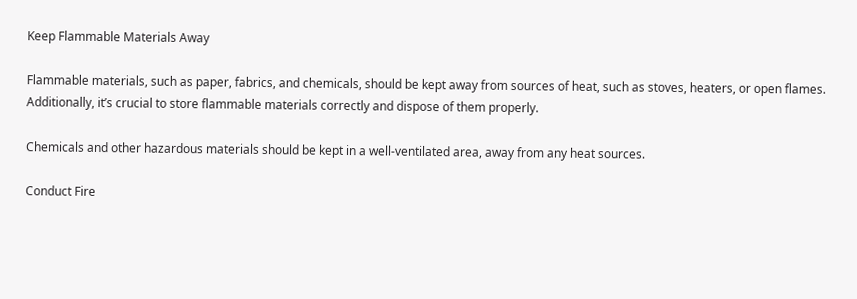Keep Flammable Materials Away

Flammable materials, such as paper, fabrics, and chemicals, should be kept away from sources of heat, such as stoves, heaters, or open flames. Additionally, it’s crucial to store flammable materials correctly and dispose of them properly.

Chemicals and other hazardous materials should be kept in a well-ventilated area, away from any heat sources.

Conduct Fire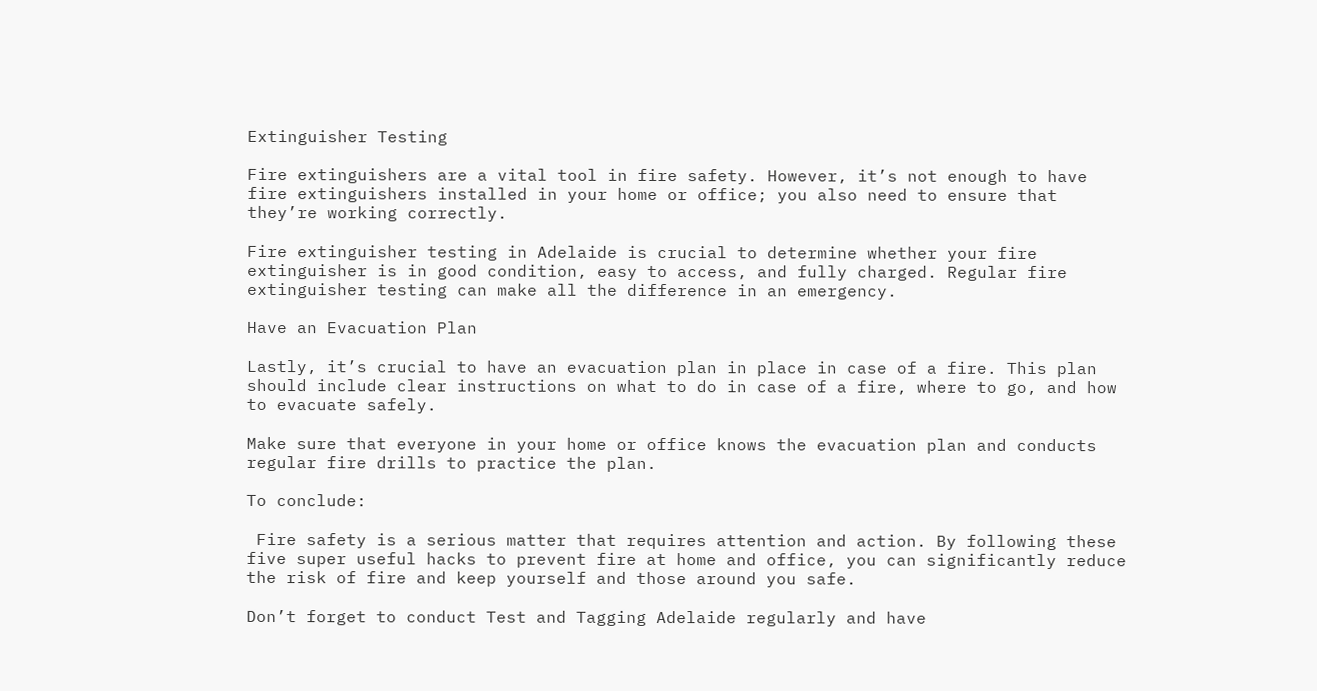Extinguisher Testing

Fire extinguishers are a vital tool in fire safety. However, it’s not enough to have fire extinguishers installed in your home or office; you also need to ensure that they’re working correctly.

Fire extinguisher testing in Adelaide is crucial to determine whether your fire extinguisher is in good condition, easy to access, and fully charged. Regular fire extinguisher testing can make all the difference in an emergency.

Have an Evacuation Plan

Lastly, it’s crucial to have an evacuation plan in place in case of a fire. This plan should include clear instructions on what to do in case of a fire, where to go, and how to evacuate safely.

Make sure that everyone in your home or office knows the evacuation plan and conducts regular fire drills to practice the plan.

To conclude:

 Fire safety is a serious matter that requires attention and action. By following these five super useful hacks to prevent fire at home and office, you can significantly reduce the risk of fire and keep yourself and those around you safe.

Don’t forget to conduct Test and Tagging Adelaide regularly and have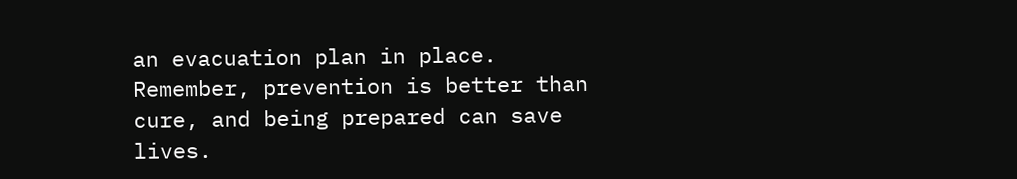an evacuation plan in place. Remember, prevention is better than cure, and being prepared can save lives.